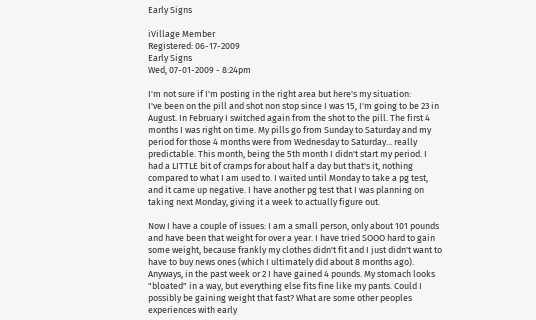Early Signs

iVillage Member
Registered: 06-17-2009
Early Signs
Wed, 07-01-2009 - 8:24pm

I'm not sure if I'm posting in the right area but here's my situation:
I've been on the pill and shot non stop since I was 15, I'm going to be 23 in August. In February I switched again from the shot to the pill. The first 4 months I was right on time. My pills go from Sunday to Saturday and my period for those 4 months were from Wednesday to Saturday... really predictable. This month, being the 5th month I didn't start my period. I had a LITTLE bit of cramps for about half a day but that's it, nothing compared to what I am used to. I waited until Monday to take a pg test, and it came up negative. I have another pg test that I was planning on taking next Monday, giving it a week to actually figure out.

Now I have a couple of issues: I am a small person, only about 101 pounds and have been that weight for over a year. I have tried SOOO hard to gain some weight, because frankly my clothes didn't fit and I just didn't want to have to buy news ones (which I ultimately did about 8 months ago). Anyways, in the past week or 2 I have gained 4 pounds. My stomach looks "bloated" in a way, but everything else fits fine like my pants. Could I possibly be gaining weight that fast? What are some other peoples experiences with early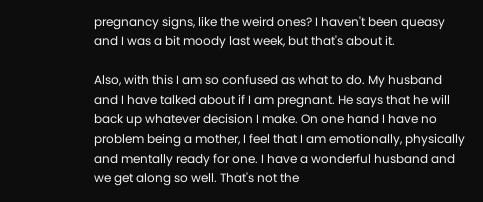pregnancy signs, like the weird ones? I haven't been queasy and I was a bit moody last week, but that's about it.

Also, with this I am so confused as what to do. My husband and I have talked about if I am pregnant. He says that he will back up whatever decision I make. On one hand I have no problem being a mother, I feel that I am emotionally, physically and mentally ready for one. I have a wonderful husband and we get along so well. That's not the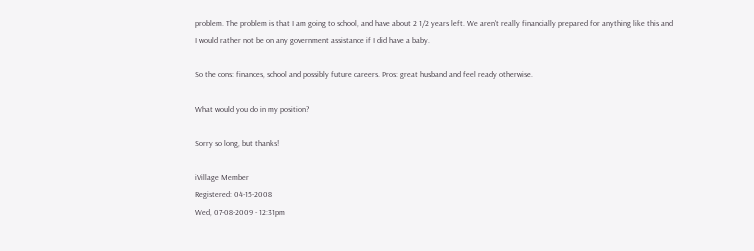problem. The problem is that I am going to school, and have about 2 1/2 years left. We aren't really financially prepared for anything like this and I would rather not be on any government assistance if I did have a baby.

So the cons: finances, school and possibly future careers. Pros: great husband and feel ready otherwise.

What would you do in my position?

Sorry so long, but thanks!

iVillage Member
Registered: 04-15-2008
Wed, 07-08-2009 - 12:31pm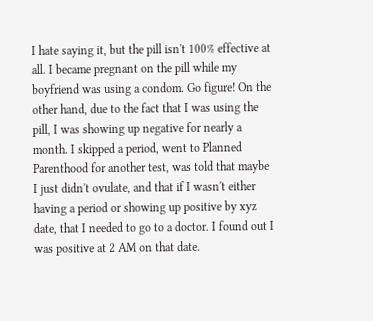I hate saying it, but the pill isn't 100% effective at all. I became pregnant on the pill while my boyfriend was using a condom. Go figure! On the other hand, due to the fact that I was using the pill, I was showing up negative for nearly a month. I skipped a period, went to Planned Parenthood for another test, was told that maybe I just didn't ovulate, and that if I wasn't either having a period or showing up positive by xyz date, that I needed to go to a doctor. I found out I was positive at 2 AM on that date.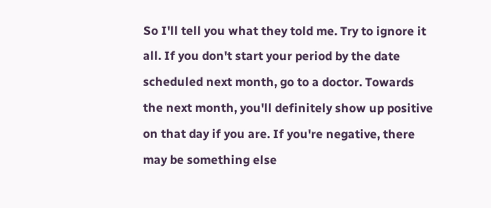So I'll tell you what they told me. Try to ignore it all. If you don't start your period by the date scheduled next month, go to a doctor. Towards the next month, you'll definitely show up positive on that day if you are. If you're negative, there may be something else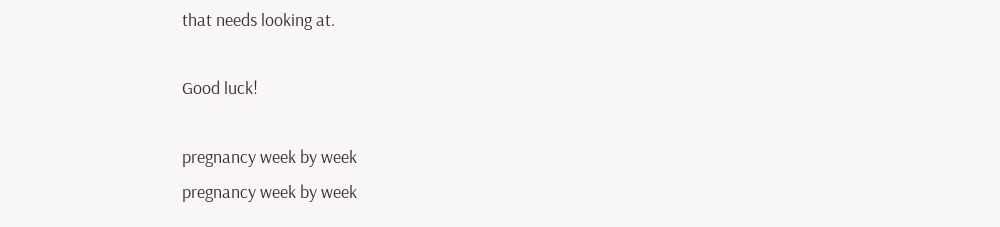that needs looking at.

Good luck!

pregnancy week by week
pregnancy week by week